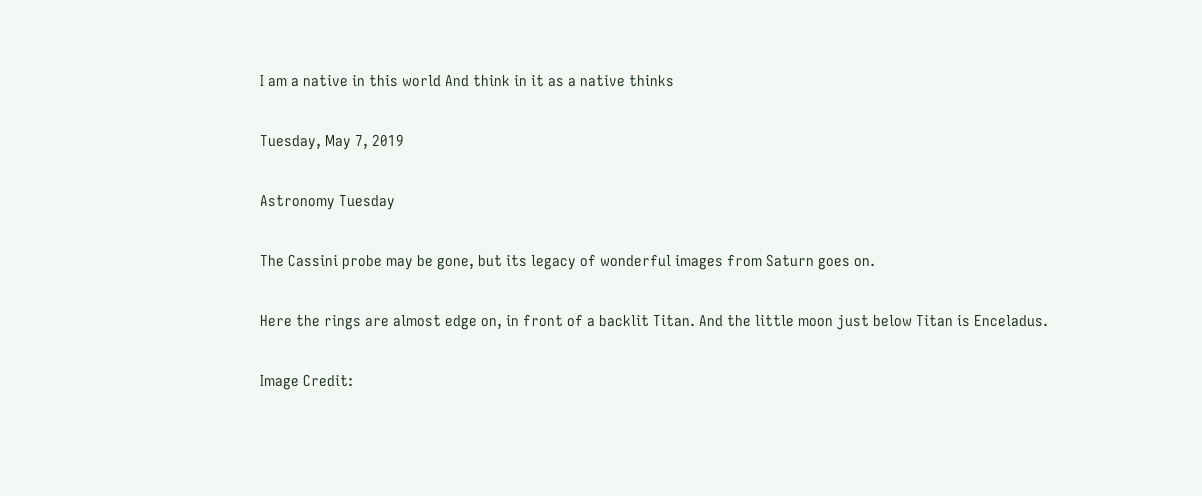I am a native in this world And think in it as a native thinks

Tuesday, May 7, 2019

Astronomy Tuesday

The Cassini probe may be gone, but its legacy of wonderful images from Saturn goes on.

Here the rings are almost edge on, in front of a backlit Titan. And the little moon just below Titan is Enceladus.

Image Credit: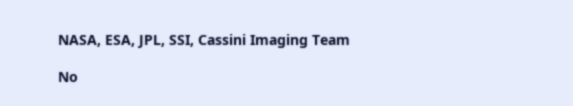NASA, ESA, JPL, SSI, Cassini Imaging Team

No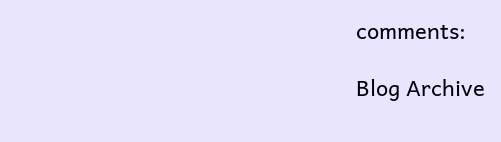comments:

Blog Archive